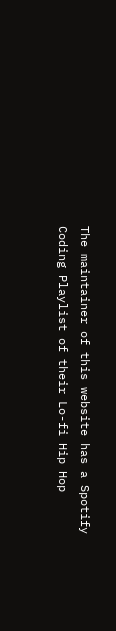The maintainer of this website has a Spotify Coding Playlist of their Lo-fi Hip Hop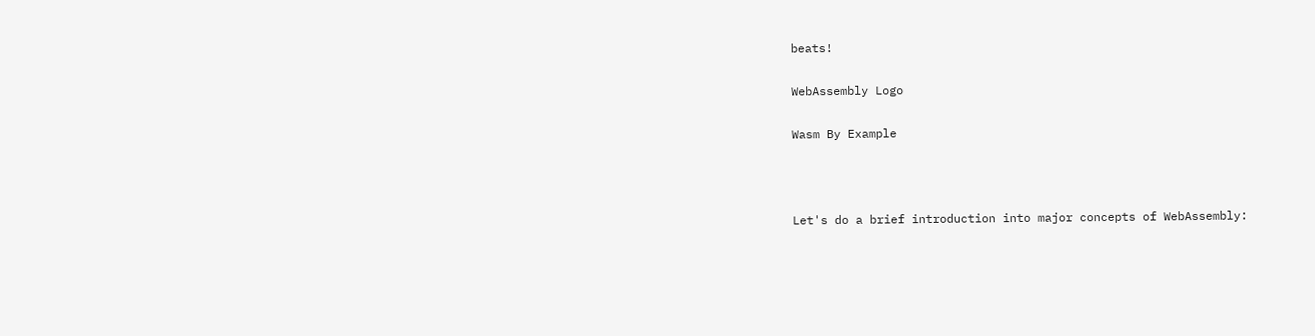beats!

WebAssembly Logo

Wasm By Example



Let's do a brief introduction into major concepts of WebAssembly: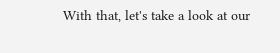With that, let's take a look at our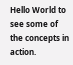Hello World to see some of the concepts in action.